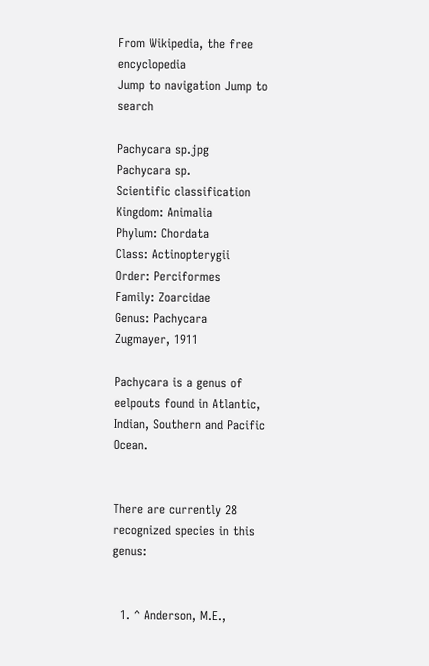From Wikipedia, the free encyclopedia
Jump to navigation Jump to search

Pachycara sp.jpg
Pachycara sp.
Scientific classification
Kingdom: Animalia
Phylum: Chordata
Class: Actinopterygii
Order: Perciformes
Family: Zoarcidae
Genus: Pachycara
Zugmayer, 1911

Pachycara is a genus of eelpouts found in Atlantic, Indian, Southern and Pacific Ocean.


There are currently 28 recognized species in this genus:


  1. ^ Anderson, M.E.,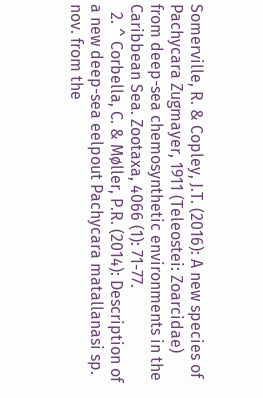Somerville, R. & Copley, J.T. (2016): A new species of Pachycara Zugmayer, 1911 (Teleostei: Zoarcidae) from deep-sea chemosynthetic environments in the Caribbean Sea. Zootaxa, 4066 (1): 71-77.
  2. ^ Corbella, C. & Møller, P.R. (2014): Description of a new deep-sea eelpout Pachycara matallanasi sp. nov. from the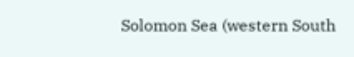Solomon Sea (western South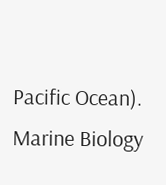Pacific Ocean). Marine Biology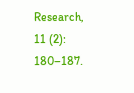Research, 11 (2): 180–187.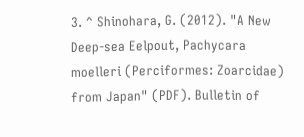3. ^ Shinohara, G. (2012). "A New Deep-sea Eelpout, Pachycara moelleri (Perciformes: Zoarcidae) from Japan" (PDF). Bulletin of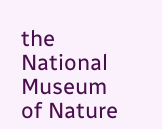the National Museum of Nature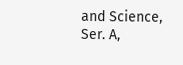and Science, Ser. A,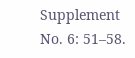Supplement No. 6: 51–58.